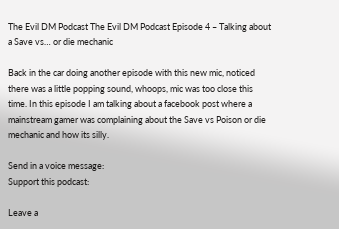The Evil DM Podcast The Evil DM Podcast Episode 4 – Talking about a Save vs… or die mechanic

Back in the car doing another episode with this new mic, noticed there was a little popping sound, whoops, mic was too close this time. In this episode I am talking about a facebook post where a mainstream gamer was complaining about the Save vs Poison or die mechanic and how its silly.

Send in a voice message:
Support this podcast:

Leave a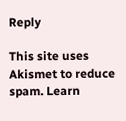Reply

This site uses Akismet to reduce spam. Learn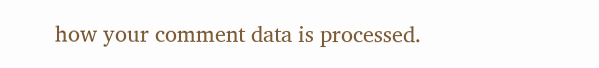how your comment data is processed.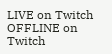LIVE on Twitch OFFLINE on Twitch